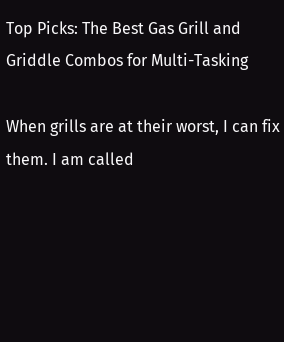Top Picks: The Best Gas Grill and Griddle Combos for Multi-Tasking

When grills are at their worst, I can fix them. I am called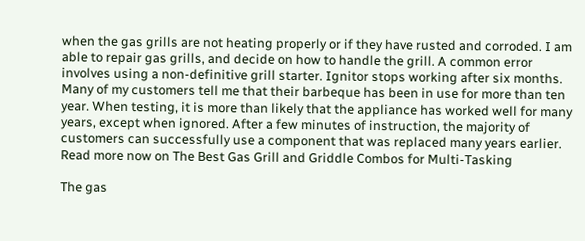when the gas grills are not heating properly or if they have rusted and corroded. I am able to repair gas grills, and decide on how to handle the grill. A common error involves using a non-definitive grill starter. Ignitor stops working after six months. Many of my customers tell me that their barbeque has been in use for more than ten year. When testing, it is more than likely that the appliance has worked well for many years, except when ignored. After a few minutes of instruction, the majority of customers can successfully use a component that was replaced many years earlier. Read more now on The Best Gas Grill and Griddle Combos for Multi-Tasking

The gas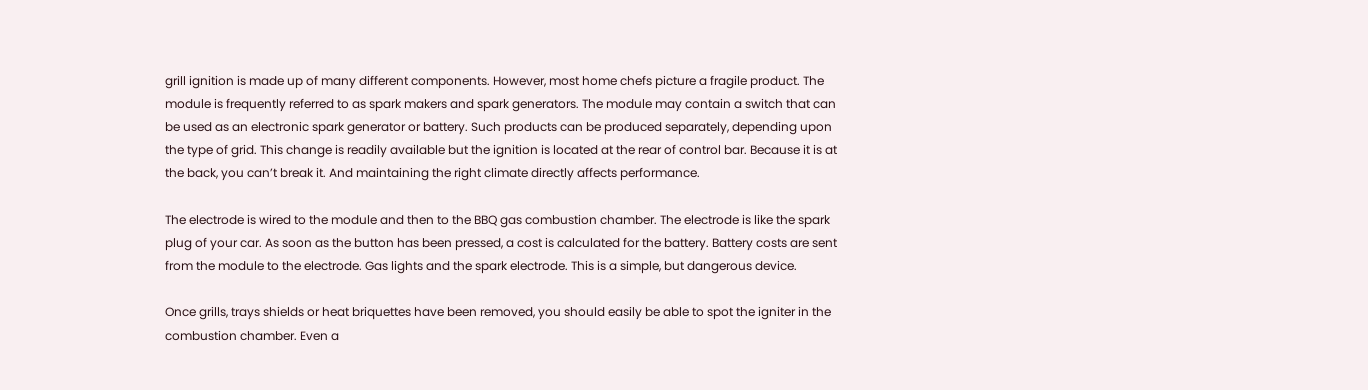grill ignition is made up of many different components. However, most home chefs picture a fragile product. The module is frequently referred to as spark makers and spark generators. The module may contain a switch that can be used as an electronic spark generator or battery. Such products can be produced separately, depending upon the type of grid. This change is readily available but the ignition is located at the rear of control bar. Because it is at the back, you can’t break it. And maintaining the right climate directly affects performance.

The electrode is wired to the module and then to the BBQ gas combustion chamber. The electrode is like the spark plug of your car. As soon as the button has been pressed, a cost is calculated for the battery. Battery costs are sent from the module to the electrode. Gas lights and the spark electrode. This is a simple, but dangerous device.

Once grills, trays shields or heat briquettes have been removed, you should easily be able to spot the igniter in the combustion chamber. Even a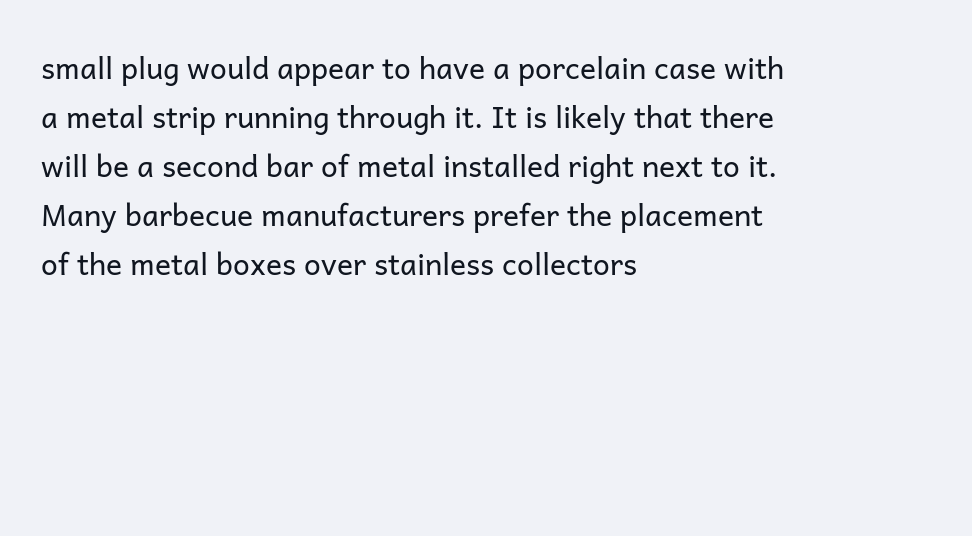small plug would appear to have a porcelain case with a metal strip running through it. It is likely that there will be a second bar of metal installed right next to it. Many barbecue manufacturers prefer the placement of the metal boxes over stainless collectors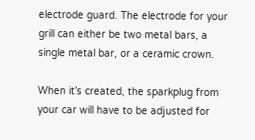electrode guard. The electrode for your grill can either be two metal bars, a single metal bar, or a ceramic crown.

When it’s created, the sparkplug from your car will have to be adjusted for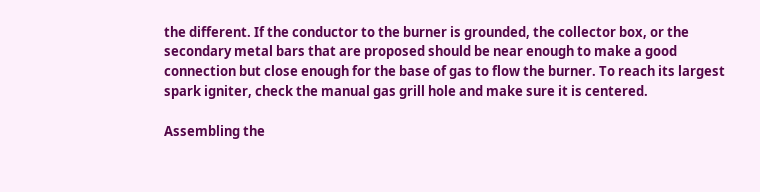the different. If the conductor to the burner is grounded, the collector box, or the secondary metal bars that are proposed should be near enough to make a good connection but close enough for the base of gas to flow the burner. To reach its largest spark igniter, check the manual gas grill hole and make sure it is centered.

Assembling the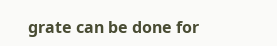grate can be done for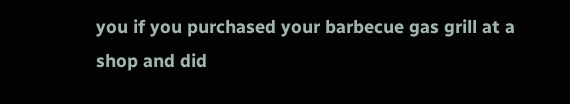you if you purchased your barbecue gas grill at a shop and did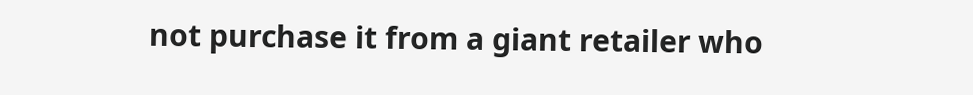not purchase it from a giant retailer who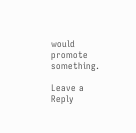would promote something.

Leave a Reply